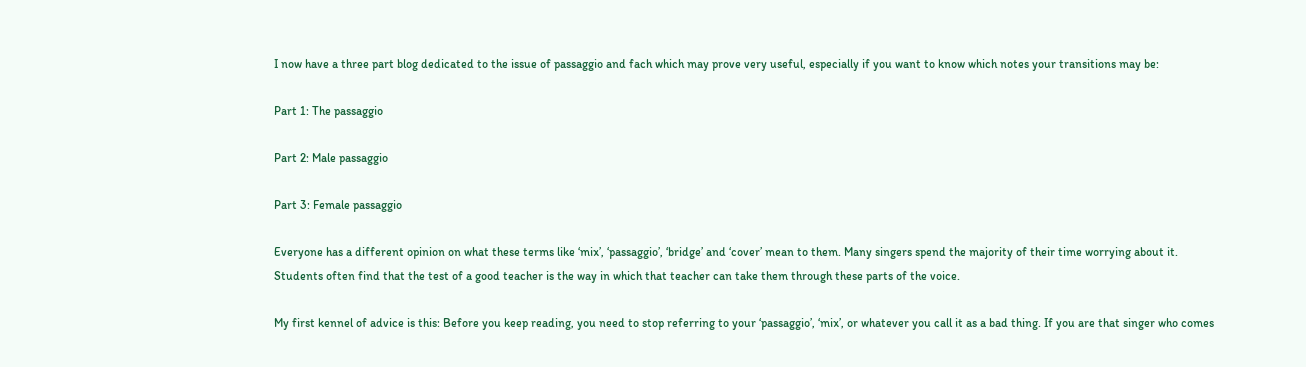I now have a three part blog dedicated to the issue of passaggio and fach which may prove very useful, especially if you want to know which notes your transitions may be:

Part 1: The passaggio

Part 2: Male passaggio

Part 3: Female passaggio

Everyone has a different opinion on what these terms like ‘mix’, ‘passaggio’, ‘bridge’ and ‘cover’ mean to them. Many singers spend the majority of their time worrying about it. Students often find that the test of a good teacher is the way in which that teacher can take them through these parts of the voice.

My first kennel of advice is this: Before you keep reading, you need to stop referring to your ‘passaggio’, ‘mix’, or whatever you call it as a bad thing. If you are that singer who comes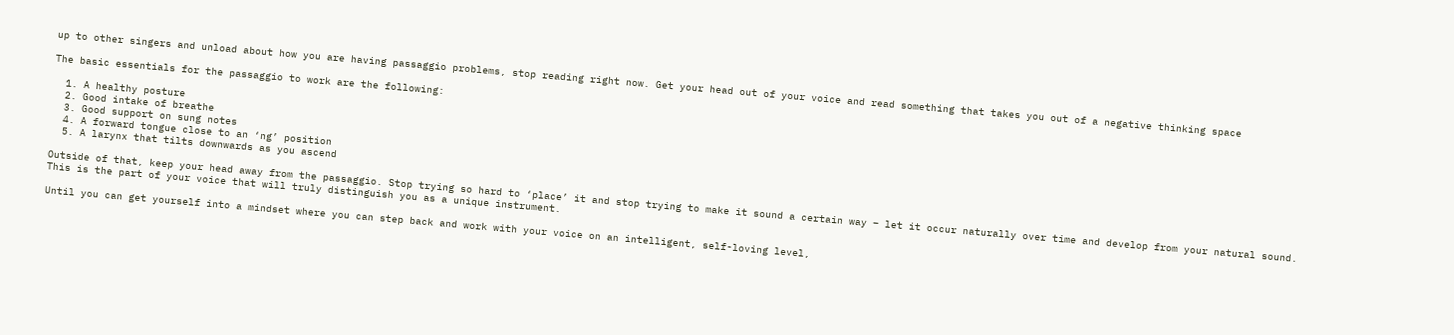up to other singers and unload about how you are having passaggio problems, stop reading right now. Get your head out of your voice and read something that takes you out of a negative thinking space

The basic essentials for the passaggio to work are the following:

  1. A healthy posture
  2. Good intake of breathe
  3. Good support on sung notes
  4. A forward tongue close to an ‘ng’ position
  5. A larynx that tilts downwards as you ascend

Outside of that, keep your head away from the passaggio. Stop trying so hard to ‘place’ it and stop trying to make it sound a certain way – let it occur naturally over time and develop from your natural sound. This is the part of your voice that will truly distinguish you as a unique instrument.

Until you can get yourself into a mindset where you can step back and work with your voice on an intelligent, self-loving level,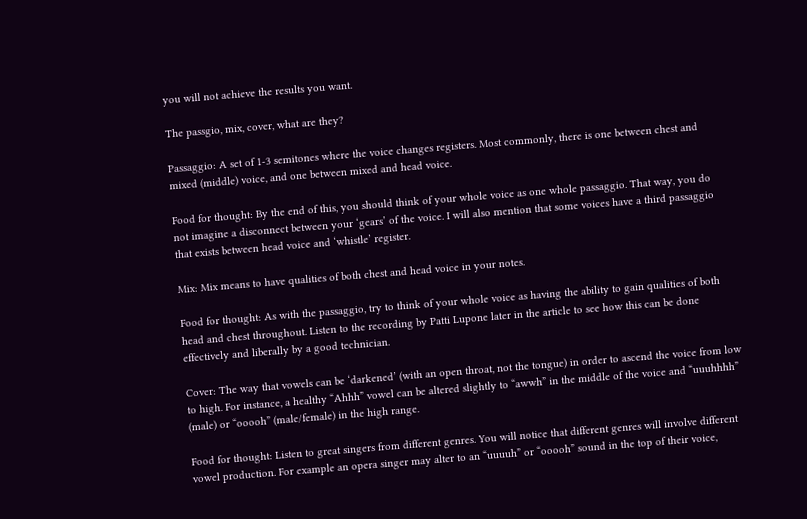you will not achieve the results you want.

The passgio, mix, cover, what are they?

Passaggio: A set of 1-3 semitones where the voice changes registers. Most commonly, there is one between chest and mixed (middle) voice, and one between mixed and head voice.

Food for thought: By the end of this, you should think of your whole voice as one whole passaggio. That way, you do not imagine a disconnect between your ‘gears’ of the voice. I will also mention that some voices have a third passaggio that exists between head voice and ‘whistle’ register.

Mix: Mix means to have qualities of both chest and head voice in your notes.

Food for thought: As with the passaggio, try to think of your whole voice as having the ability to gain qualities of both head and chest throughout. Listen to the recording by Patti Lupone later in the article to see how this can be done effectively and liberally by a good technician.

Cover: The way that vowels can be ‘darkened’ (with an open throat, not the tongue) in order to ascend the voice from low to high. For instance, a healthy “Ahhh” vowel can be altered slightly to “awwh” in the middle of the voice and “uuuhhhh” (male) or “ooooh” (male/female) in the high range.

Food for thought: Listen to great singers from different genres. You will notice that different genres will involve different vowel production. For example an opera singer may alter to an “uuuuh” or “ooooh” sound in the top of their voice,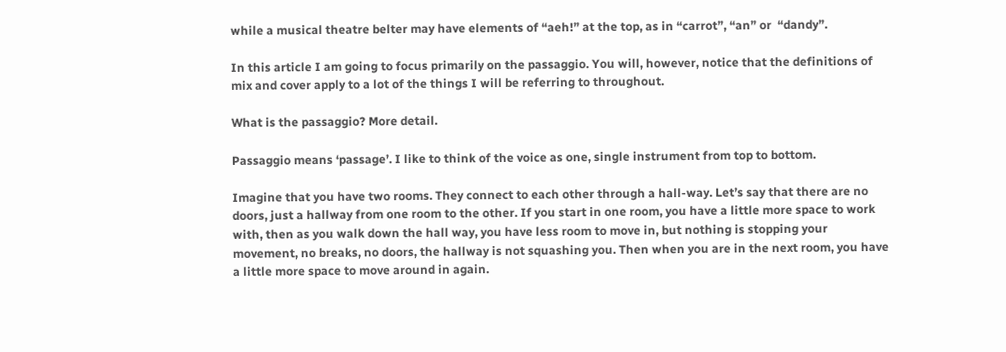while a musical theatre belter may have elements of “aeh!” at the top, as in “carrot”, “an” or  “dandy”.

In this article I am going to focus primarily on the passaggio. You will, however, notice that the definitions of mix and cover apply to a lot of the things I will be referring to throughout.

What is the passaggio? More detail.

Passaggio means ‘passage’. I like to think of the voice as one, single instrument from top to bottom.

Imagine that you have two rooms. They connect to each other through a hall-way. Let’s say that there are no doors, just a hallway from one room to the other. If you start in one room, you have a little more space to work with, then as you walk down the hall way, you have less room to move in, but nothing is stopping your movement, no breaks, no doors, the hallway is not squashing you. Then when you are in the next room, you have a little more space to move around in again.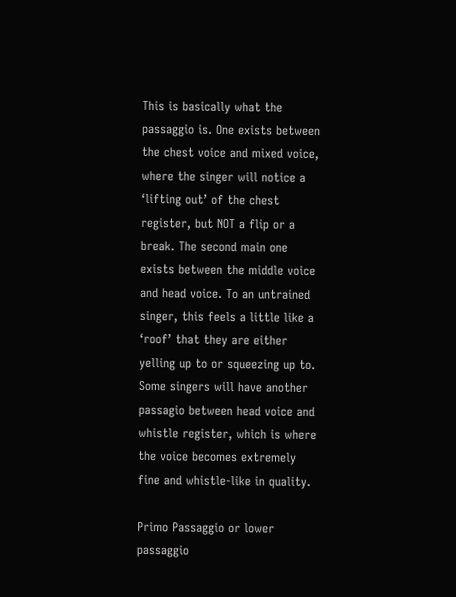This is basically what the passaggio is. One exists between the chest voice and mixed voice, where the singer will notice a ‘lifting out’ of the chest register, but NOT a flip or a break. The second main one exists between the middle voice and head voice. To an untrained singer, this feels a little like a ‘roof’ that they are either yelling up to or squeezing up to. Some singers will have another passagio between head voice and whistle register, which is where the voice becomes extremely fine and whistle-like in quality.

Primo Passaggio or lower passaggio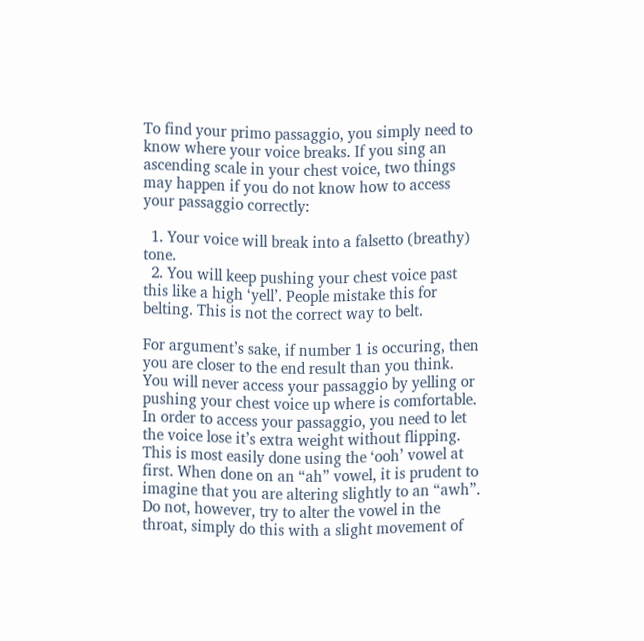To find your primo passaggio, you simply need to know where your voice breaks. If you sing an ascending scale in your chest voice, two things may happen if you do not know how to access your passaggio correctly:

  1. Your voice will break into a falsetto (breathy) tone.
  2. You will keep pushing your chest voice past this like a high ‘yell’. People mistake this for belting. This is not the correct way to belt.

For argument’s sake, if number 1 is occuring, then you are closer to the end result than you think. You will never access your passaggio by yelling or pushing your chest voice up where is comfortable. In order to access your passaggio, you need to let the voice lose it’s extra weight without flipping. This is most easily done using the ‘ooh’ vowel at first. When done on an “ah” vowel, it is prudent to imagine that you are altering slightly to an “awh”. Do not, however, try to alter the vowel in the throat, simply do this with a slight movement of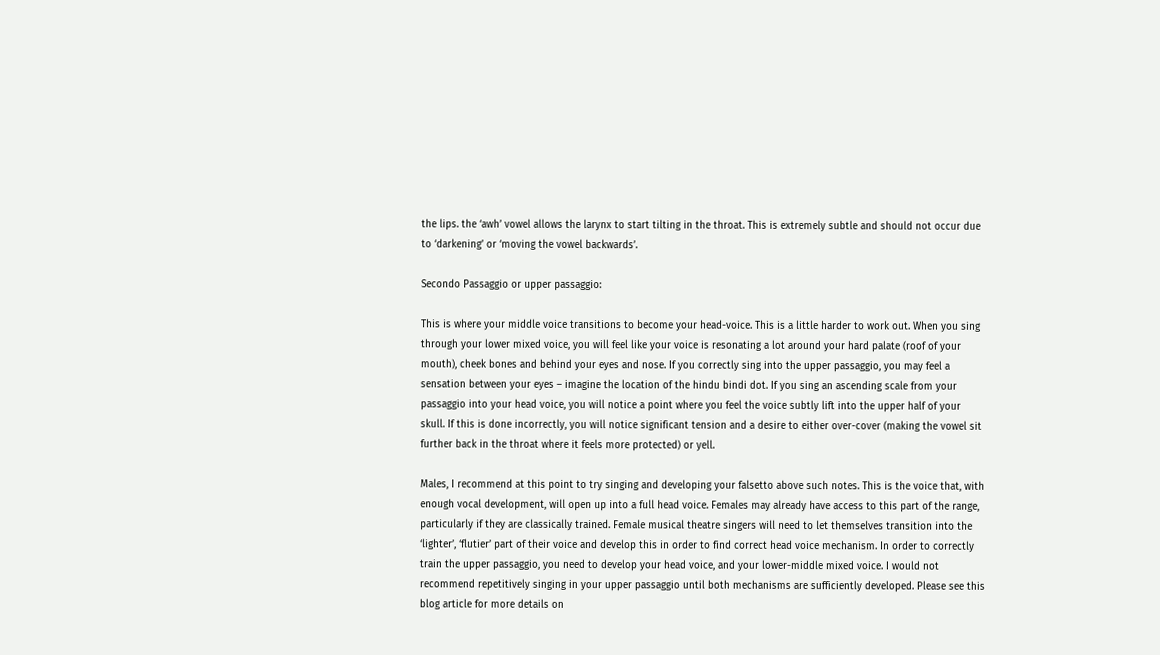the lips. the ‘awh’ vowel allows the larynx to start tilting in the throat. This is extremely subtle and should not occur due to ‘darkening’ or ‘moving the vowel backwards’.

Secondo Passaggio or upper passaggio:

This is where your middle voice transitions to become your head-voice. This is a little harder to work out. When you sing through your lower mixed voice, you will feel like your voice is resonating a lot around your hard palate (roof of your mouth), cheek bones and behind your eyes and nose. If you correctly sing into the upper passaggio, you may feel a sensation between your eyes – imagine the location of the hindu bindi dot. If you sing an ascending scale from your passaggio into your head voice, you will notice a point where you feel the voice subtly lift into the upper half of your skull. If this is done incorrectly, you will notice significant tension and a desire to either over-cover (making the vowel sit further back in the throat where it feels more protected) or yell.

Males, I recommend at this point to try singing and developing your falsetto above such notes. This is the voice that, with enough vocal development, will open up into a full head voice. Females may already have access to this part of the range, particularly if they are classically trained. Female musical theatre singers will need to let themselves transition into the ‘lighter’, ‘flutier’ part of their voice and develop this in order to find correct head voice mechanism. In order to correctly train the upper passaggio, you need to develop your head voice, and your lower-middle mixed voice. I would not recommend repetitively singing in your upper passaggio until both mechanisms are sufficiently developed. Please see this blog article for more details on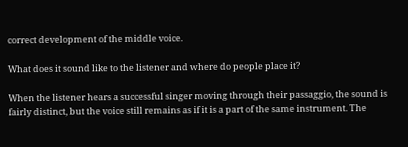correct development of the middle voice.

What does it sound like to the listener and where do people place it?

When the listener hears a successful singer moving through their passaggio, the sound is fairly distinct, but the voice still remains as if it is a part of the same instrument. The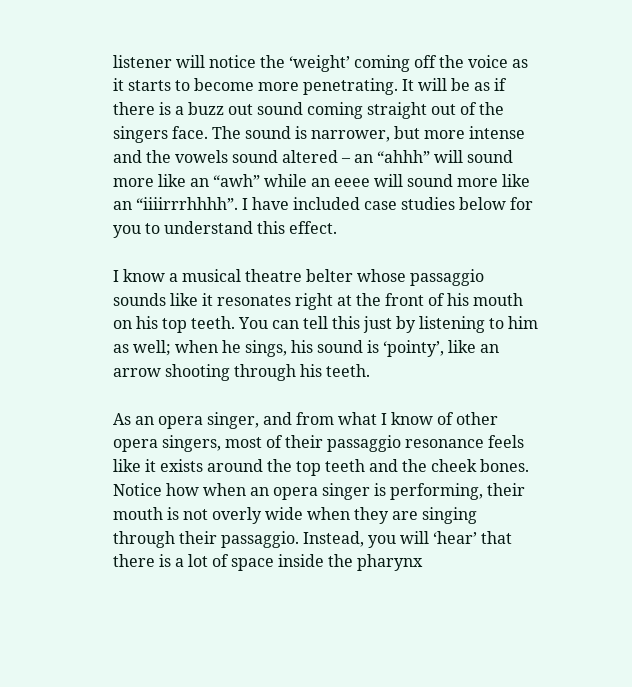listener will notice the ‘weight’ coming off the voice as it starts to become more penetrating. It will be as if there is a buzz out sound coming straight out of the singers face. The sound is narrower, but more intense and the vowels sound altered – an “ahhh” will sound more like an “awh” while an eeee will sound more like an “iiiirrrhhhh”. I have included case studies below for you to understand this effect.

I know a musical theatre belter whose passaggio sounds like it resonates right at the front of his mouth on his top teeth. You can tell this just by listening to him as well; when he sings, his sound is ‘pointy’, like an arrow shooting through his teeth.

As an opera singer, and from what I know of other opera singers, most of their passaggio resonance feels like it exists around the top teeth and the cheek bones. Notice how when an opera singer is performing, their mouth is not overly wide when they are singing through their passaggio. Instead, you will ‘hear’ that there is a lot of space inside the pharynx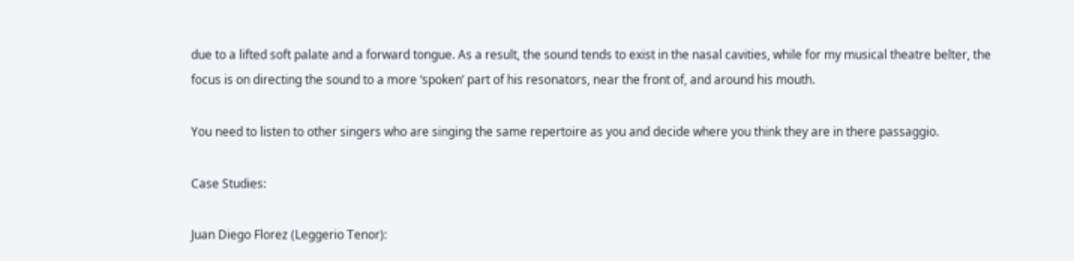due to a lifted soft palate and a forward tongue. As a result, the sound tends to exist in the nasal cavities, while for my musical theatre belter, the focus is on directing the sound to a more ‘spoken’ part of his resonators, near the front of, and around his mouth.

You need to listen to other singers who are singing the same repertoire as you and decide where you think they are in there passaggio.

Case Studies:

Juan Diego Florez (Leggerio Tenor):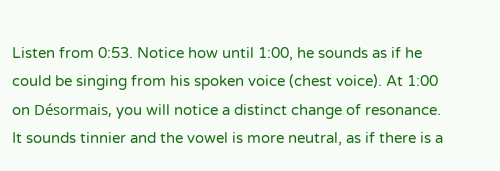Listen from 0:53. Notice how until 1:00, he sounds as if he could be singing from his spoken voice (chest voice). At 1:00 on Désormais, you will notice a distinct change of resonance. It sounds tinnier and the vowel is more neutral, as if there is a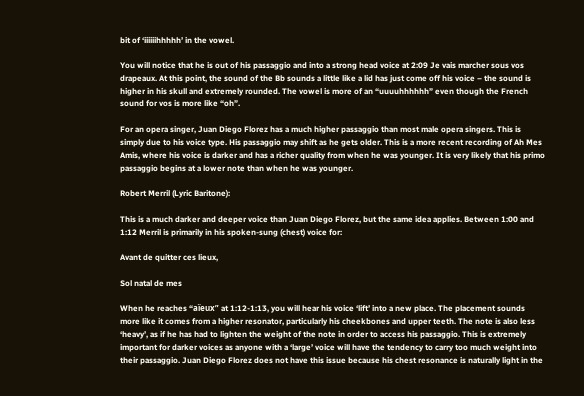bit of ‘iiiiiihhhhh’ in the vowel.

You will notice that he is out of his passaggio and into a strong head voice at 2:09 Je vais marcher sous vos drapeaux. At this point, the sound of the Bb sounds a little like a lid has just come off his voice – the sound is higher in his skull and extremely rounded. The vowel is more of an “uuuuhhhhhh” even though the French sound for vos is more like “oh”.

For an opera singer, Juan Diego Florez has a much higher passaggio than most male opera singers. This is simply due to his voice type. His passaggio may shift as he gets older. This is a more recent recording of Ah Mes Amis, where his voice is darker and has a richer quality from when he was younger. It is very likely that his primo passaggio begins at a lower note than when he was younger.

Robert Merril (Lyric Baritone):

This is a much darker and deeper voice than Juan Diego Florez, but the same idea applies. Between 1:00 and 1:12 Merril is primarily in his spoken-sung (chest) voice for:

Avant de quitter ces lieux,

Sol natal de mes

When he reaches “aïeux” at 1:12-1:13, you will hear his voice ‘lift’ into a new place. The placement sounds more like it comes from a higher resonator, particularly his cheekbones and upper teeth. The note is also less ‘heavy’, as if he has had to lighten the weight of the note in order to access his passaggio. This is extremely important for darker voices as anyone with a ‘large’ voice will have the tendency to carry too much weight into their passaggio. Juan Diego Florez does not have this issue because his chest resonance is naturally light in the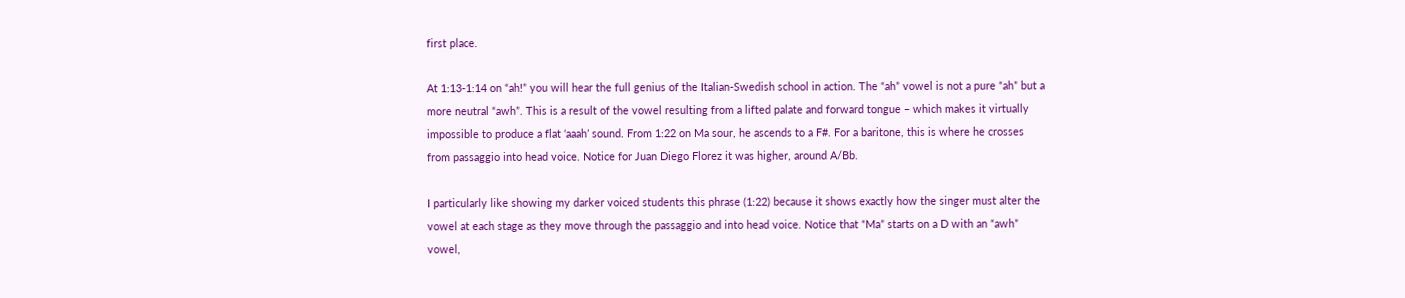first place.

At 1:13-1:14 on “ah!” you will hear the full genius of the Italian-Swedish school in action. The “ah” vowel is not a pure “ah” but a more neutral “awh”. This is a result of the vowel resulting from a lifted palate and forward tongue – which makes it virtually impossible to produce a flat ‘aaah’ sound. From 1:22 on Ma sour, he ascends to a F#. For a baritone, this is where he crosses from passaggio into head voice. Notice for Juan Diego Florez it was higher, around A/Bb.

I particularly like showing my darker voiced students this phrase (1:22) because it shows exactly how the singer must alter the vowel at each stage as they move through the passaggio and into head voice. Notice that “Ma” starts on a D with an “awh” vowel,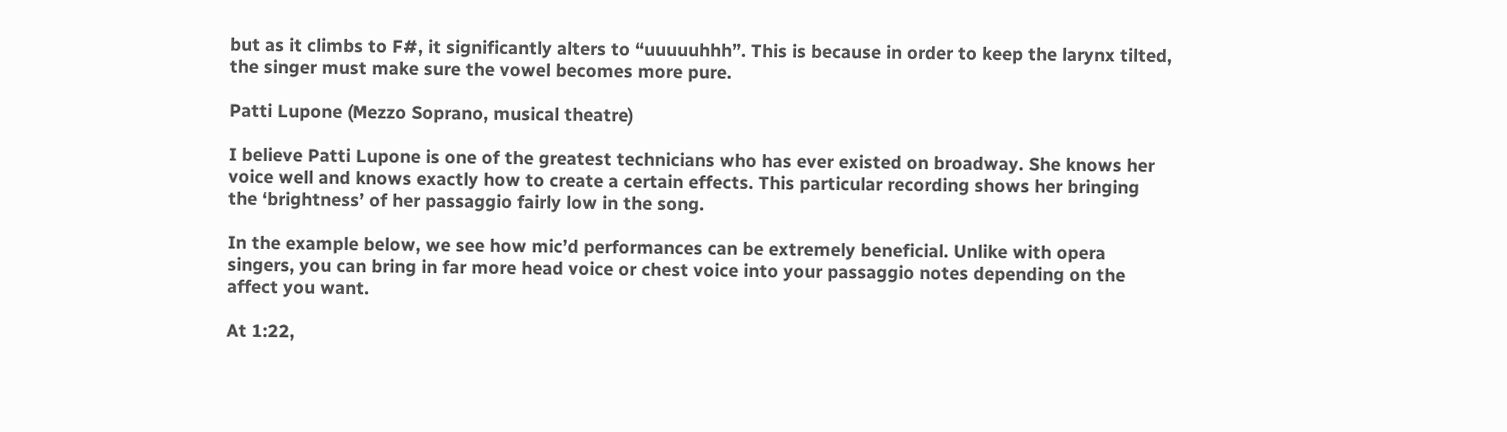but as it climbs to F#, it significantly alters to “uuuuuhhh”. This is because in order to keep the larynx tilted, the singer must make sure the vowel becomes more pure.

Patti Lupone (Mezzo Soprano, musical theatre)

I believe Patti Lupone is one of the greatest technicians who has ever existed on broadway. She knows her voice well and knows exactly how to create a certain effects. This particular recording shows her bringing the ‘brightness’ of her passaggio fairly low in the song.

In the example below, we see how mic’d performances can be extremely beneficial. Unlike with opera singers, you can bring in far more head voice or chest voice into your passaggio notes depending on the affect you want.

At 1:22,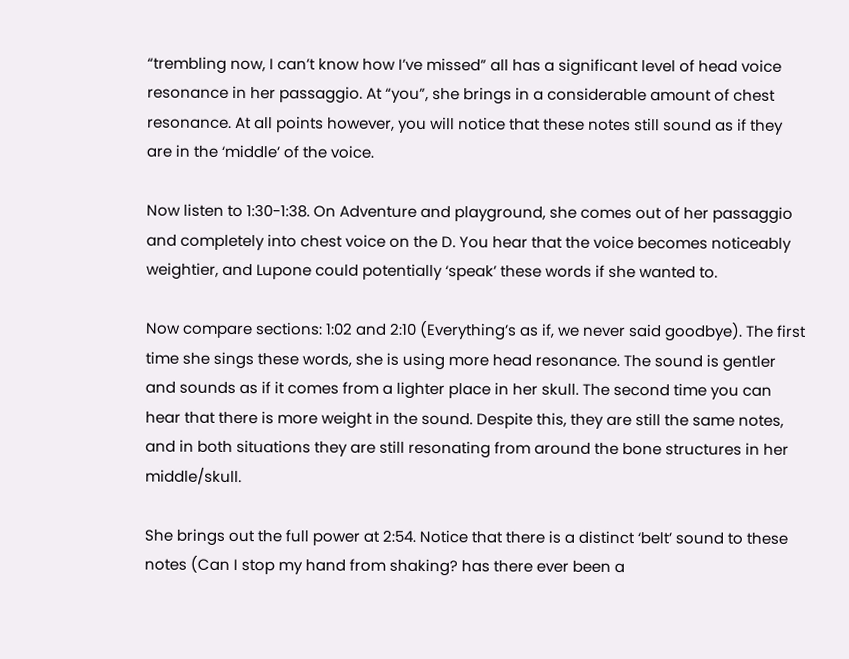“trembling now, I can’t know how I’ve missed” all has a significant level of head voice resonance in her passaggio. At “you”, she brings in a considerable amount of chest resonance. At all points however, you will notice that these notes still sound as if they are in the ‘middle’ of the voice.

Now listen to 1:30-1:38. On Adventure and playground, she comes out of her passaggio and completely into chest voice on the D. You hear that the voice becomes noticeably weightier, and Lupone could potentially ‘speak’ these words if she wanted to.

Now compare sections: 1:02 and 2:10 (Everything’s as if, we never said goodbye). The first time she sings these words, she is using more head resonance. The sound is gentler and sounds as if it comes from a lighter place in her skull. The second time you can hear that there is more weight in the sound. Despite this, they are still the same notes, and in both situations they are still resonating from around the bone structures in her middle/skull.

She brings out the full power at 2:54. Notice that there is a distinct ‘belt’ sound to these notes (Can I stop my hand from shaking? has there ever been a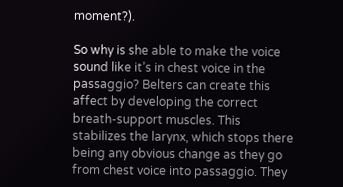moment?).

So why is she able to make the voice sound like it’s in chest voice in the passaggio? Belters can create this affect by developing the correct breath-support muscles. This stabilizes the larynx, which stops there being any obvious change as they go from chest voice into passaggio. They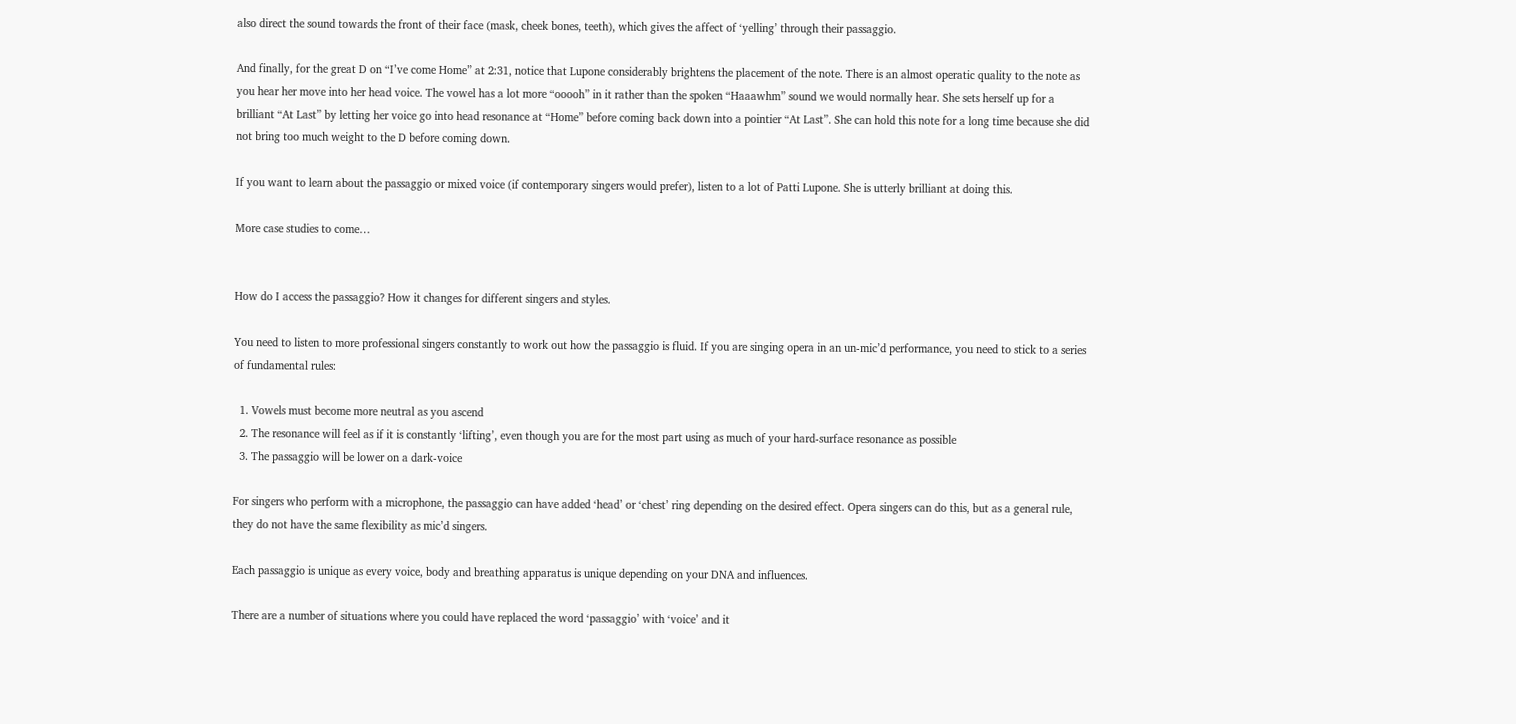also direct the sound towards the front of their face (mask, cheek bones, teeth), which gives the affect of ‘yelling’ through their passaggio.

And finally, for the great D on “I’ve come Home” at 2:31, notice that Lupone considerably brightens the placement of the note. There is an almost operatic quality to the note as you hear her move into her head voice. The vowel has a lot more “ooooh” in it rather than the spoken “Haaawhm” sound we would normally hear. She sets herself up for a brilliant “At Last” by letting her voice go into head resonance at “Home” before coming back down into a pointier “At Last”. She can hold this note for a long time because she did not bring too much weight to the D before coming down.

If you want to learn about the passaggio or mixed voice (if contemporary singers would prefer), listen to a lot of Patti Lupone. She is utterly brilliant at doing this.

More case studies to come…


How do I access the passaggio? How it changes for different singers and styles.

You need to listen to more professional singers constantly to work out how the passaggio is fluid. If you are singing opera in an un-mic’d performance, you need to stick to a series of fundamental rules:

  1. Vowels must become more neutral as you ascend
  2. The resonance will feel as if it is constantly ‘lifting’, even though you are for the most part using as much of your hard-surface resonance as possible
  3. The passaggio will be lower on a dark-voice

For singers who perform with a microphone, the passaggio can have added ‘head’ or ‘chest’ ring depending on the desired effect. Opera singers can do this, but as a general rule, they do not have the same flexibility as mic’d singers.

Each passaggio is unique as every voice, body and breathing apparatus is unique depending on your DNA and influences.

There are a number of situations where you could have replaced the word ‘passaggio’ with ‘voice’ and it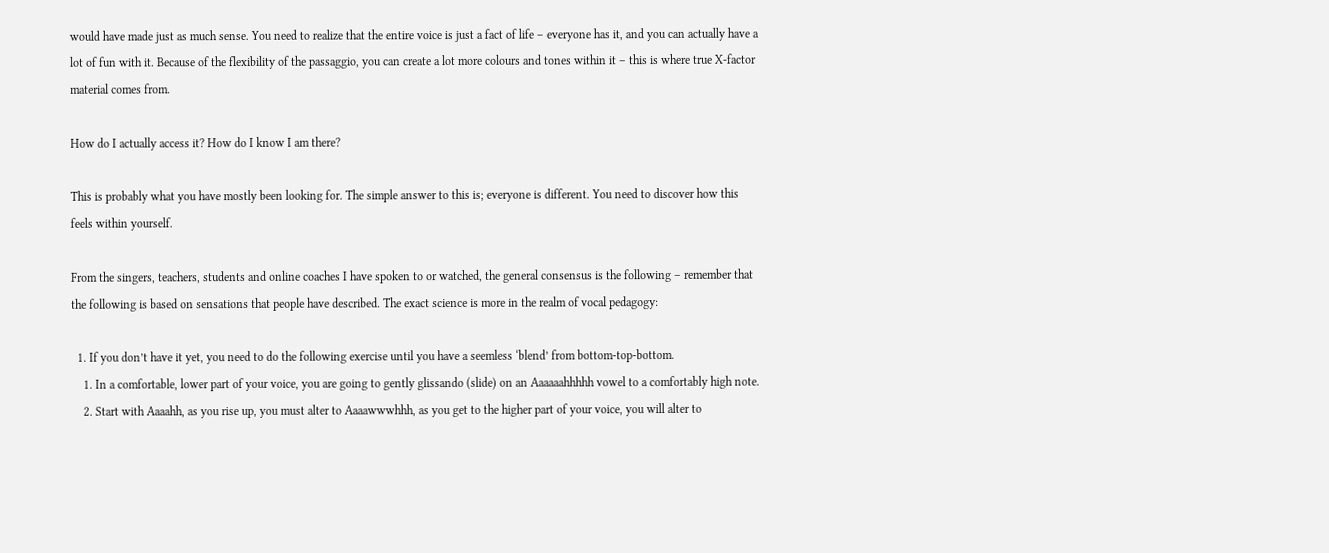would have made just as much sense. You need to realize that the entire voice is just a fact of life – everyone has it, and you can actually have a lot of fun with it. Because of the flexibility of the passaggio, you can create a lot more colours and tones within it – this is where true X-factor material comes from.

How do I actually access it? How do I know I am there?

This is probably what you have mostly been looking for. The simple answer to this is; everyone is different. You need to discover how this feels within yourself.

From the singers, teachers, students and online coaches I have spoken to or watched, the general consensus is the following – remember that the following is based on sensations that people have described. The exact science is more in the realm of vocal pedagogy:

  1. If you don’t have it yet, you need to do the following exercise until you have a seemless ‘blend’ from bottom-top-bottom.
    1. In a comfortable, lower part of your voice, you are going to gently glissando (slide) on an Aaaaaahhhhh vowel to a comfortably high note.
    2. Start with Aaaahh, as you rise up, you must alter to Aaaawwwhhh, as you get to the higher part of your voice, you will alter to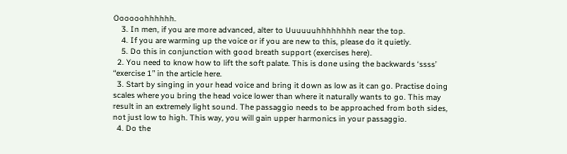Oooooohhhhhh.
    3. In men, if you are more advanced, alter to Uuuuuuhhhhhhhh near the top.
    4. If you are warming up the voice or if you are new to this, please do it quietly.
    5. Do this in conjunction with good breath support (exercises here).
  2. You need to know how to lift the soft palate. This is done using the backwards ‘ssss’ “exercise 1” in the article here.
  3. Start by singing in your head voice and bring it down as low as it can go. Practise doing scales where you bring the head voice lower than where it naturally wants to go. This may result in an extremely light sound. The passaggio needs to be approached from both sides, not just low to high. This way, you will gain upper harmonics in your passaggio.
  4. Do the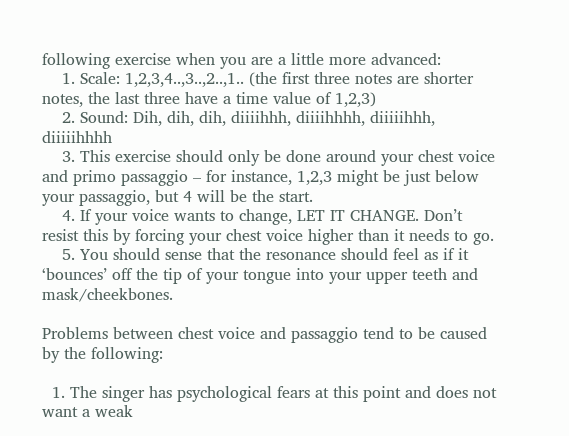following exercise when you are a little more advanced:
    1. Scale: 1,2,3,4..,3..,2..,1.. (the first three notes are shorter notes, the last three have a time value of 1,2,3)
    2. Sound: Dih, dih, dih, diiiihhh, diiiihhhh, diiiiihhh, diiiiihhhh
    3. This exercise should only be done around your chest voice and primo passaggio – for instance, 1,2,3 might be just below your passaggio, but 4 will be the start.
    4. If your voice wants to change, LET IT CHANGE. Don’t resist this by forcing your chest voice higher than it needs to go.
    5. You should sense that the resonance should feel as if it ‘bounces’ off the tip of your tongue into your upper teeth and mask/cheekbones.

Problems between chest voice and passaggio tend to be caused by the following:

  1. The singer has psychological fears at this point and does not want a weak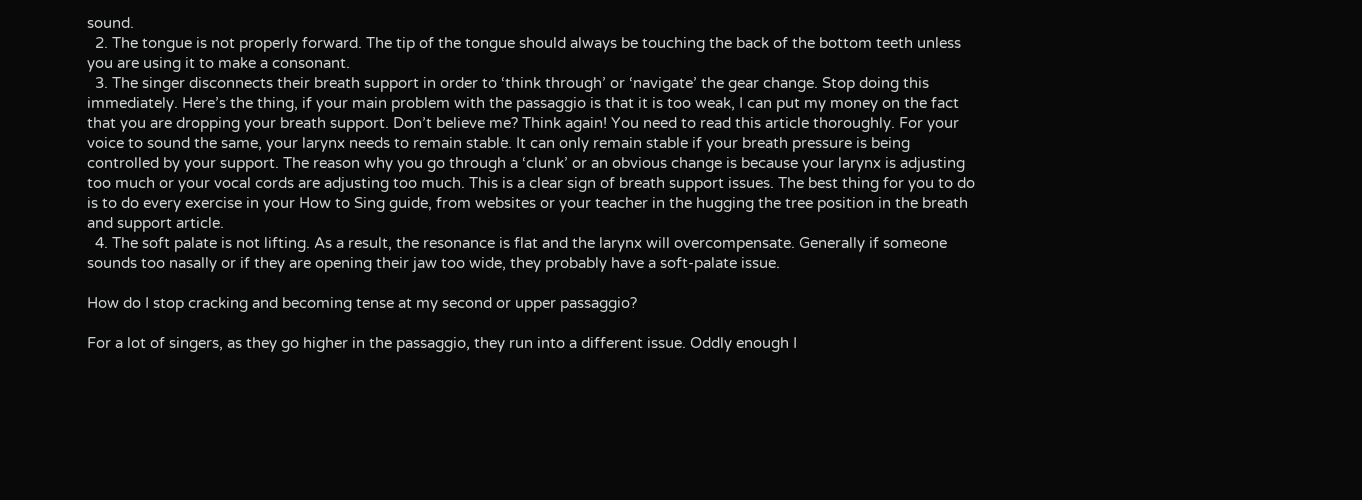sound.
  2. The tongue is not properly forward. The tip of the tongue should always be touching the back of the bottom teeth unless you are using it to make a consonant.
  3. The singer disconnects their breath support in order to ‘think through’ or ‘navigate’ the gear change. Stop doing this immediately. Here’s the thing, if your main problem with the passaggio is that it is too weak, I can put my money on the fact that you are dropping your breath support. Don’t believe me? Think again! You need to read this article thoroughly. For your voice to sound the same, your larynx needs to remain stable. It can only remain stable if your breath pressure is being controlled by your support. The reason why you go through a ‘clunk’ or an obvious change is because your larynx is adjusting too much or your vocal cords are adjusting too much. This is a clear sign of breath support issues. The best thing for you to do is to do every exercise in your How to Sing guide, from websites or your teacher in the hugging the tree position in the breath and support article.
  4. The soft palate is not lifting. As a result, the resonance is flat and the larynx will overcompensate. Generally if someone sounds too nasally or if they are opening their jaw too wide, they probably have a soft-palate issue.

How do I stop cracking and becoming tense at my second or upper passaggio?

For a lot of singers, as they go higher in the passaggio, they run into a different issue. Oddly enough I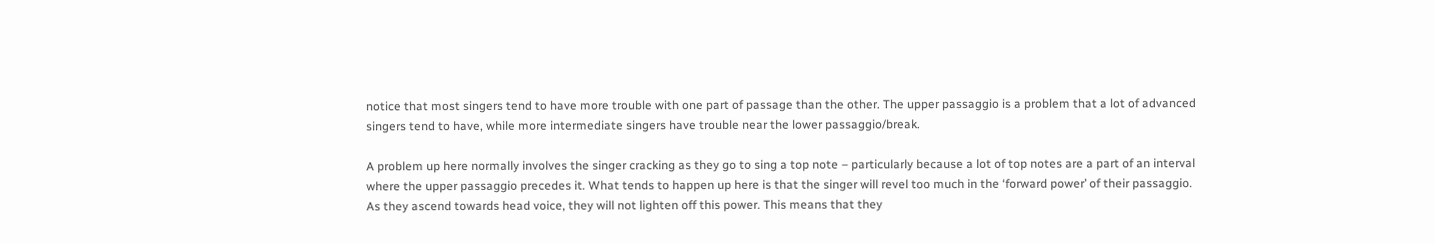notice that most singers tend to have more trouble with one part of passage than the other. The upper passaggio is a problem that a lot of advanced singers tend to have, while more intermediate singers have trouble near the lower passaggio/break.

A problem up here normally involves the singer cracking as they go to sing a top note – particularly because a lot of top notes are a part of an interval where the upper passaggio precedes it. What tends to happen up here is that the singer will revel too much in the ‘forward power’ of their passaggio. As they ascend towards head voice, they will not lighten off this power. This means that they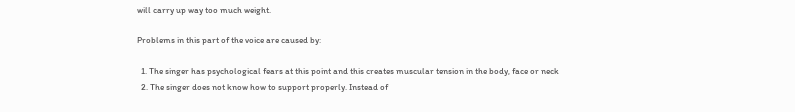will carry up way too much weight.

Problems in this part of the voice are caused by:

  1. The singer has psychological fears at this point and this creates muscular tension in the body, face or neck
  2. The singer does not know how to support properly. Instead of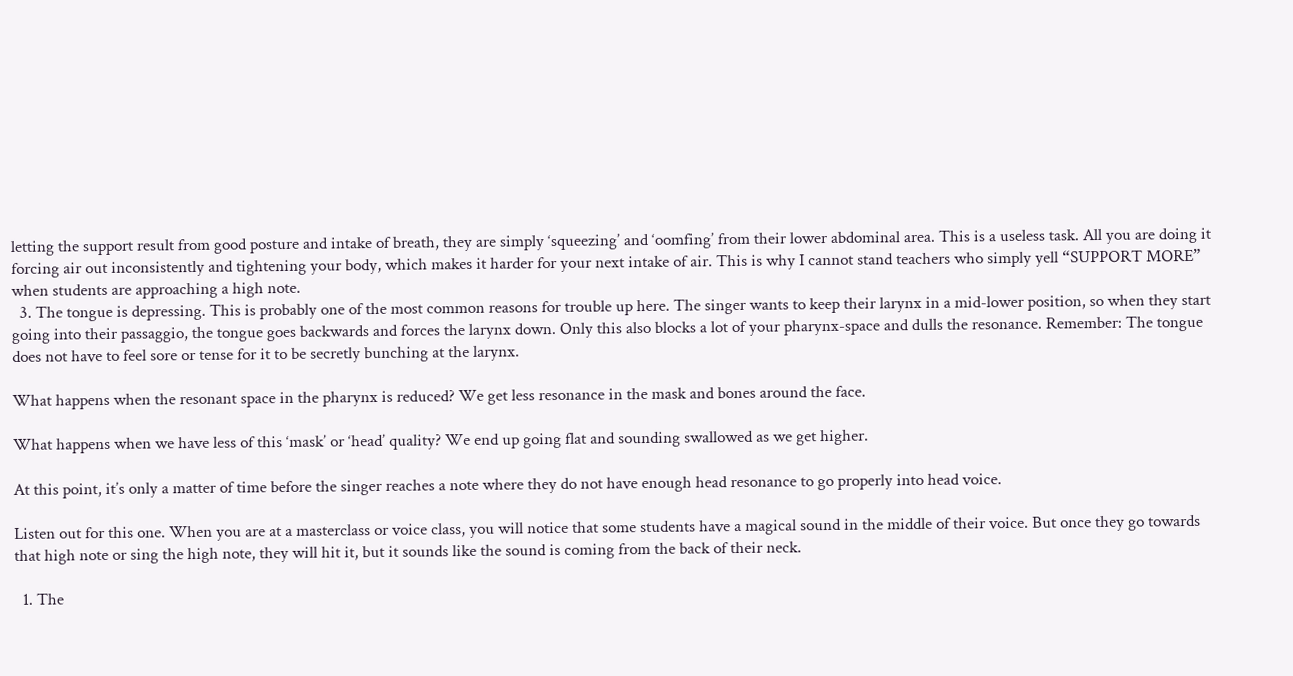letting the support result from good posture and intake of breath, they are simply ‘squeezing’ and ‘oomfing’ from their lower abdominal area. This is a useless task. All you are doing it forcing air out inconsistently and tightening your body, which makes it harder for your next intake of air. This is why I cannot stand teachers who simply yell “SUPPORT MORE” when students are approaching a high note.
  3. The tongue is depressing. This is probably one of the most common reasons for trouble up here. The singer wants to keep their larynx in a mid-lower position, so when they start going into their passaggio, the tongue goes backwards and forces the larynx down. Only this also blocks a lot of your pharynx-space and dulls the resonance. Remember: The tongue does not have to feel sore or tense for it to be secretly bunching at the larynx.

What happens when the resonant space in the pharynx is reduced? We get less resonance in the mask and bones around the face.

What happens when we have less of this ‘mask’ or ‘head’ quality? We end up going flat and sounding swallowed as we get higher.

At this point, it’s only a matter of time before the singer reaches a note where they do not have enough head resonance to go properly into head voice.

Listen out for this one. When you are at a masterclass or voice class, you will notice that some students have a magical sound in the middle of their voice. But once they go towards that high note or sing the high note, they will hit it, but it sounds like the sound is coming from the back of their neck.

  1. The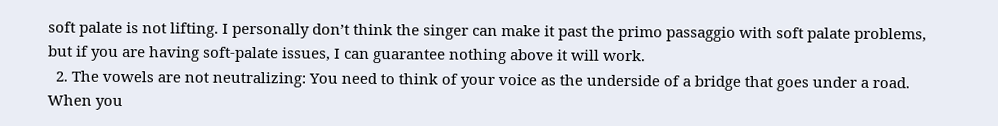soft palate is not lifting. I personally don’t think the singer can make it past the primo passaggio with soft palate problems, but if you are having soft-palate issues, I can guarantee nothing above it will work.
  2. The vowels are not neutralizing: You need to think of your voice as the underside of a bridge that goes under a road. When you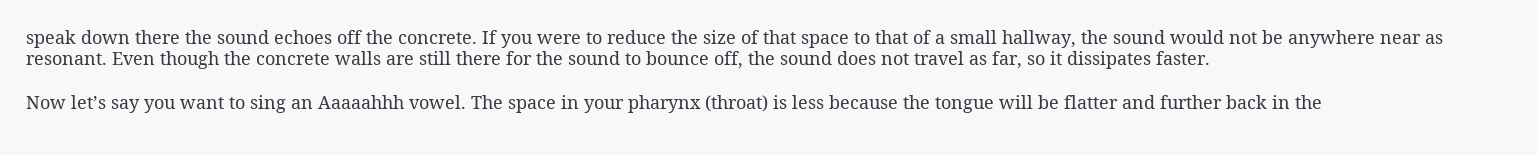speak down there the sound echoes off the concrete. If you were to reduce the size of that space to that of a small hallway, the sound would not be anywhere near as resonant. Even though the concrete walls are still there for the sound to bounce off, the sound does not travel as far, so it dissipates faster.

Now let’s say you want to sing an Aaaaahhh vowel. The space in your pharynx (throat) is less because the tongue will be flatter and further back in the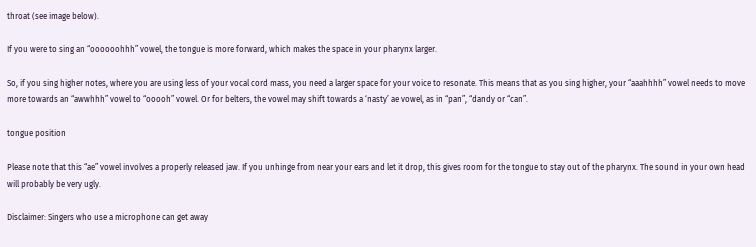throat (see image below).

If you were to sing an “oooooohhh” vowel, the tongue is more forward, which makes the space in your pharynx larger.

So, if you sing higher notes, where you are using less of your vocal cord mass, you need a larger space for your voice to resonate. This means that as you sing higher, your “aaahhhh” vowel needs to move more towards an “awwhhh” vowel to “ooooh” vowel. Or for belters, the vowel may shift towards a ‘nasty’ ae vowel, as in “pan”, “dandy or “can”.

tongue position

Please note that this “ae” vowel involves a properly released jaw. If you unhinge from near your ears and let it drop, this gives room for the tongue to stay out of the pharynx. The sound in your own head will probably be very ugly.

Disclaimer: Singers who use a microphone can get away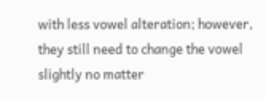with less vowel alteration; however, they still need to change the vowel slightly no matter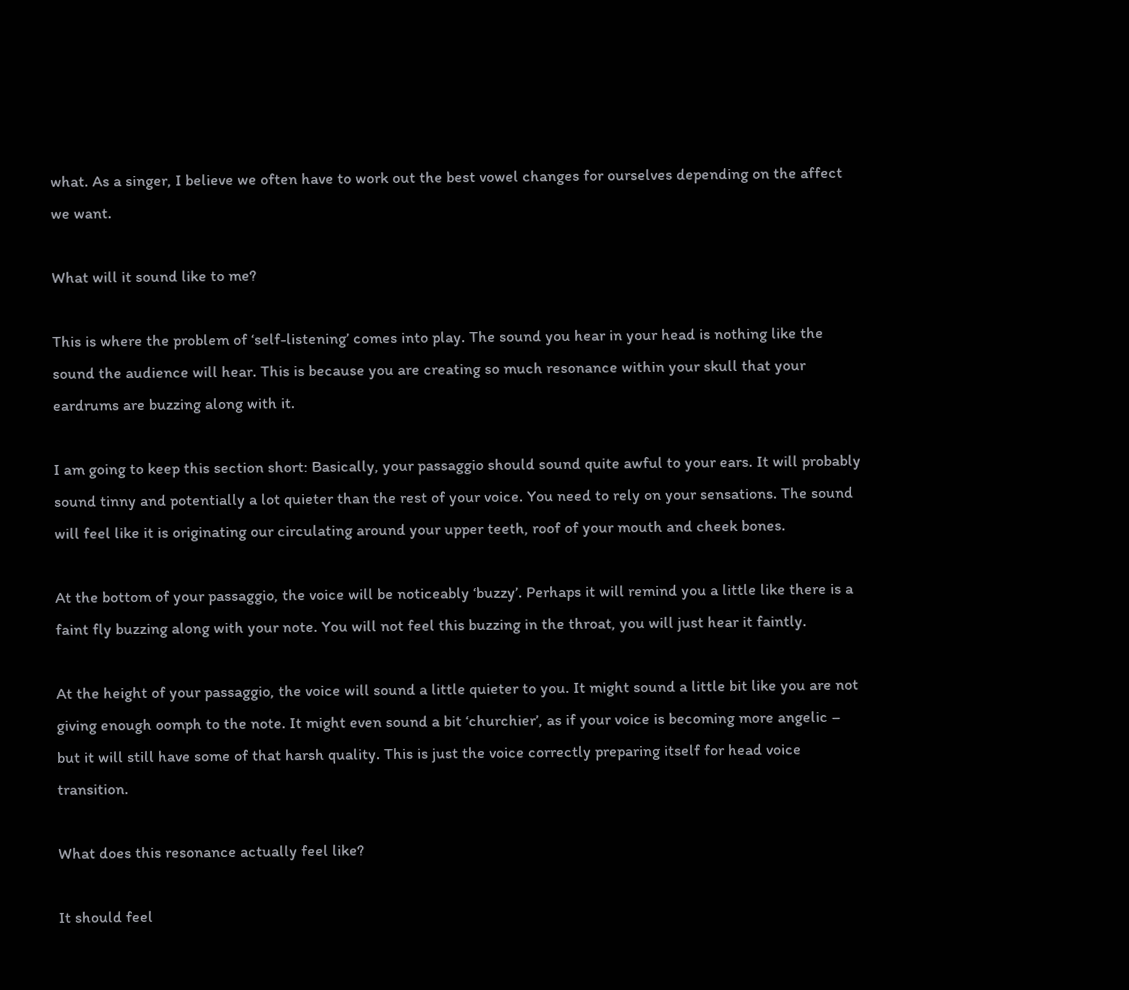what. As a singer, I believe we often have to work out the best vowel changes for ourselves depending on the affect we want.

What will it sound like to me?

This is where the problem of ‘self-listening’ comes into play. The sound you hear in your head is nothing like the sound the audience will hear. This is because you are creating so much resonance within your skull that your eardrums are buzzing along with it.

I am going to keep this section short: Basically, your passaggio should sound quite awful to your ears. It will probably sound tinny and potentially a lot quieter than the rest of your voice. You need to rely on your sensations. The sound will feel like it is originating our circulating around your upper teeth, roof of your mouth and cheek bones.

At the bottom of your passaggio, the voice will be noticeably ‘buzzy’. Perhaps it will remind you a little like there is a faint fly buzzing along with your note. You will not feel this buzzing in the throat, you will just hear it faintly.

At the height of your passaggio, the voice will sound a little quieter to you. It might sound a little bit like you are not giving enough oomph to the note. It might even sound a bit ‘churchier’, as if your voice is becoming more angelic – but it will still have some of that harsh quality. This is just the voice correctly preparing itself for head voice transition.

What does this resonance actually feel like?

It should feel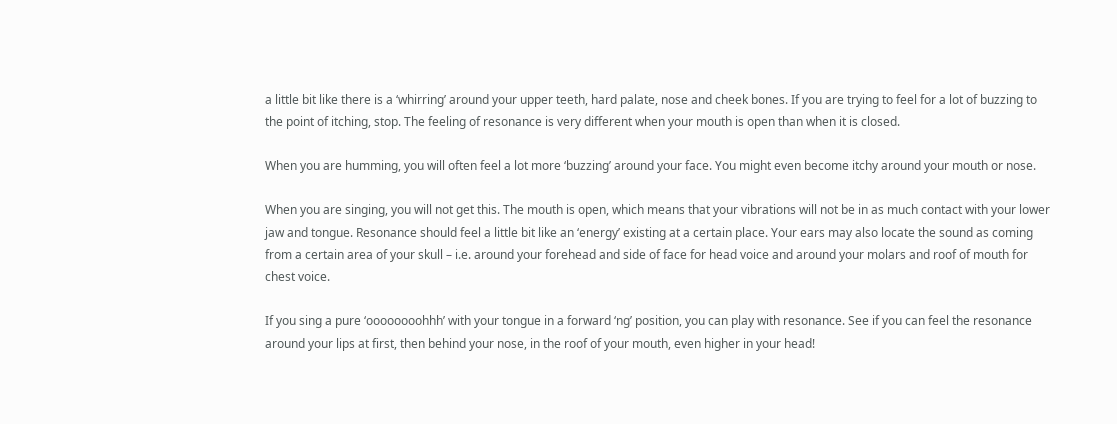a little bit like there is a ‘whirring’ around your upper teeth, hard palate, nose and cheek bones. If you are trying to feel for a lot of buzzing to the point of itching, stop. The feeling of resonance is very different when your mouth is open than when it is closed.

When you are humming, you will often feel a lot more ‘buzzing’ around your face. You might even become itchy around your mouth or nose.

When you are singing, you will not get this. The mouth is open, which means that your vibrations will not be in as much contact with your lower jaw and tongue. Resonance should feel a little bit like an ‘energy’ existing at a certain place. Your ears may also locate the sound as coming from a certain area of your skull – i.e. around your forehead and side of face for head voice and around your molars and roof of mouth for chest voice.

If you sing a pure ‘oooooooohhh’ with your tongue in a forward ‘ng’ position, you can play with resonance. See if you can feel the resonance around your lips at first, then behind your nose, in the roof of your mouth, even higher in your head!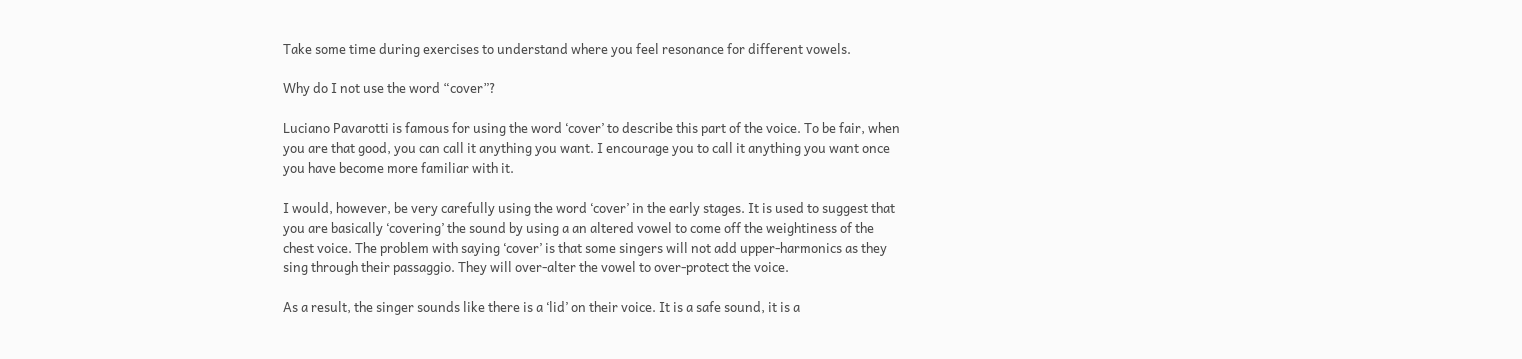Take some time during exercises to understand where you feel resonance for different vowels.

Why do I not use the word “cover”?

Luciano Pavarotti is famous for using the word ‘cover’ to describe this part of the voice. To be fair, when you are that good, you can call it anything you want. I encourage you to call it anything you want once you have become more familiar with it.

I would, however, be very carefully using the word ‘cover’ in the early stages. It is used to suggest that you are basically ‘covering’ the sound by using a an altered vowel to come off the weightiness of the chest voice. The problem with saying ‘cover’ is that some singers will not add upper-harmonics as they sing through their passaggio. They will over-alter the vowel to over-protect the voice.

As a result, the singer sounds like there is a ‘lid’ on their voice. It is a safe sound, it is a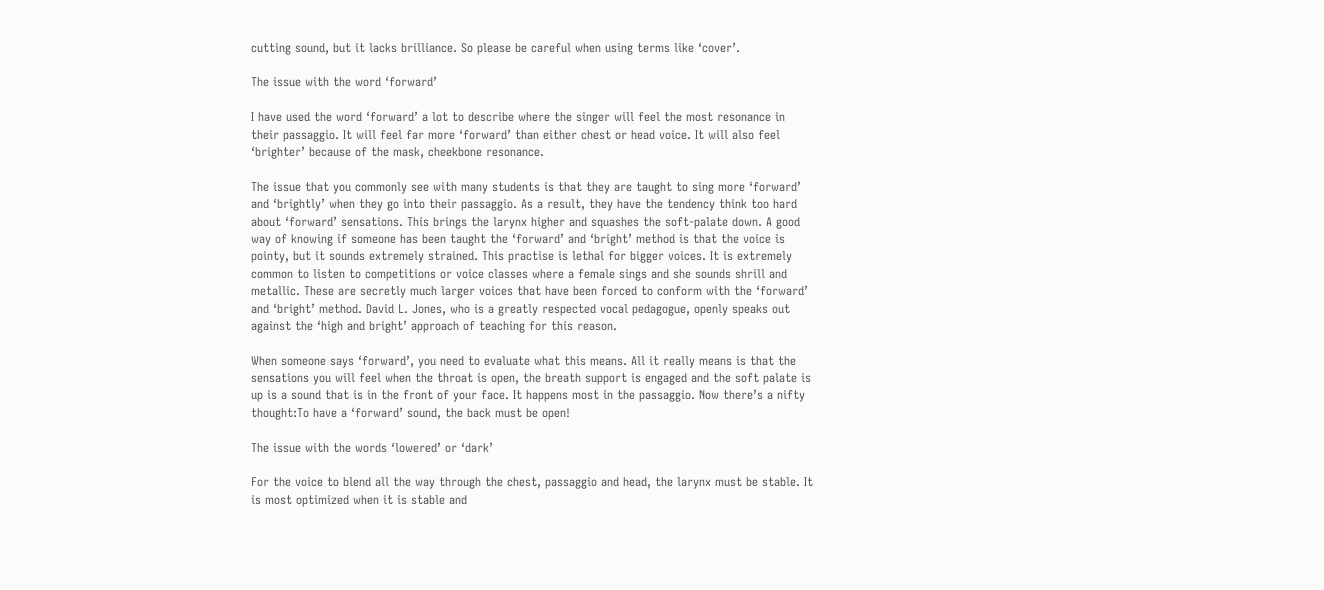cutting sound, but it lacks brilliance. So please be careful when using terms like ‘cover’.

The issue with the word ‘forward’

I have used the word ‘forward’ a lot to describe where the singer will feel the most resonance in their passaggio. It will feel far more ‘forward’ than either chest or head voice. It will also feel ‘brighter’ because of the mask, cheekbone resonance.

The issue that you commonly see with many students is that they are taught to sing more ‘forward’ and ‘brightly’ when they go into their passaggio. As a result, they have the tendency think too hard about ‘forward’ sensations. This brings the larynx higher and squashes the soft-palate down. A good way of knowing if someone has been taught the ‘forward’ and ‘bright’ method is that the voice is pointy, but it sounds extremely strained. This practise is lethal for bigger voices. It is extremely common to listen to competitions or voice classes where a female sings and she sounds shrill and metallic. These are secretly much larger voices that have been forced to conform with the ‘forward’ and ‘bright’ method. David L. Jones, who is a greatly respected vocal pedagogue, openly speaks out against the ‘high and bright’ approach of teaching for this reason.

When someone says ‘forward’, you need to evaluate what this means. All it really means is that the sensations you will feel when the throat is open, the breath support is engaged and the soft palate is up is a sound that is in the front of your face. It happens most in the passaggio. Now there’s a nifty thought:To have a ‘forward’ sound, the back must be open!

The issue with the words ‘lowered’ or ‘dark’

For the voice to blend all the way through the chest, passaggio and head, the larynx must be stable. It is most optimized when it is stable and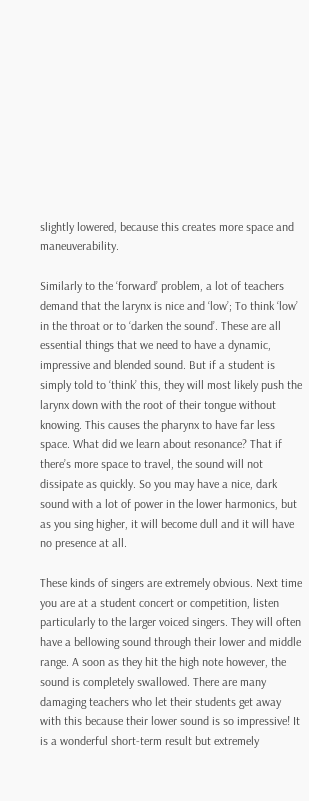slightly lowered, because this creates more space and maneuverability.

Similarly to the ‘forward’ problem, a lot of teachers demand that the larynx is nice and ‘low’; To think ‘low’ in the throat or to ‘darken the sound’. These are all essential things that we need to have a dynamic, impressive and blended sound. But if a student is simply told to ‘think’ this, they will most likely push the larynx down with the root of their tongue without knowing. This causes the pharynx to have far less space. What did we learn about resonance? That if there’s more space to travel, the sound will not dissipate as quickly. So you may have a nice, dark sound with a lot of power in the lower harmonics, but as you sing higher, it will become dull and it will have no presence at all.

These kinds of singers are extremely obvious. Next time you are at a student concert or competition, listen particularly to the larger voiced singers. They will often have a bellowing sound through their lower and middle range. A soon as they hit the high note however, the sound is completely swallowed. There are many damaging teachers who let their students get away with this because their lower sound is so impressive! It is a wonderful short-term result but extremely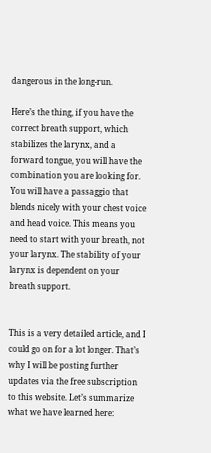dangerous in the long-run.

Here’s the thing, if you have the correct breath support, which stabilizes the larynx, and a forward tongue, you will have the combination you are looking for. You will have a passaggio that blends nicely with your chest voice and head voice. This means you need to start with your breath, not your larynx. The stability of your larynx is dependent on your breath support.


This is a very detailed article, and I could go on for a lot longer. That’s why I will be posting further updates via the free subscription to this website. Let’s summarize what we have learned here: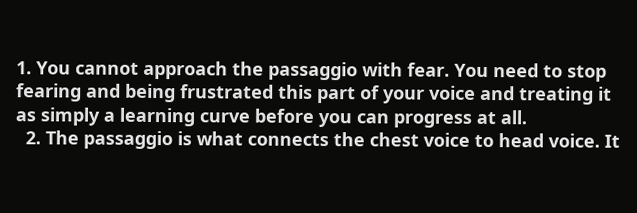1. You cannot approach the passaggio with fear. You need to stop fearing and being frustrated this part of your voice and treating it as simply a learning curve before you can progress at all.
  2. The passaggio is what connects the chest voice to head voice. It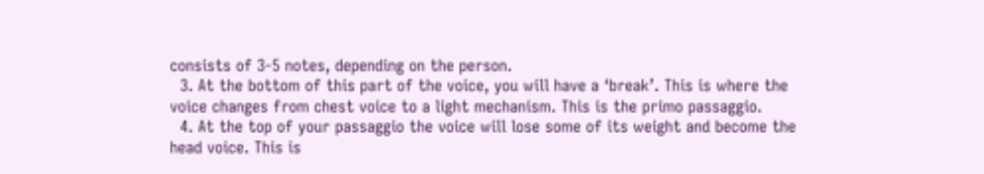consists of 3-5 notes, depending on the person.
  3. At the bottom of this part of the voice, you will have a ‘break’. This is where the voice changes from chest voice to a light mechanism. This is the primo passaggio.
  4. At the top of your passaggio the voice will lose some of its weight and become the head voice. This is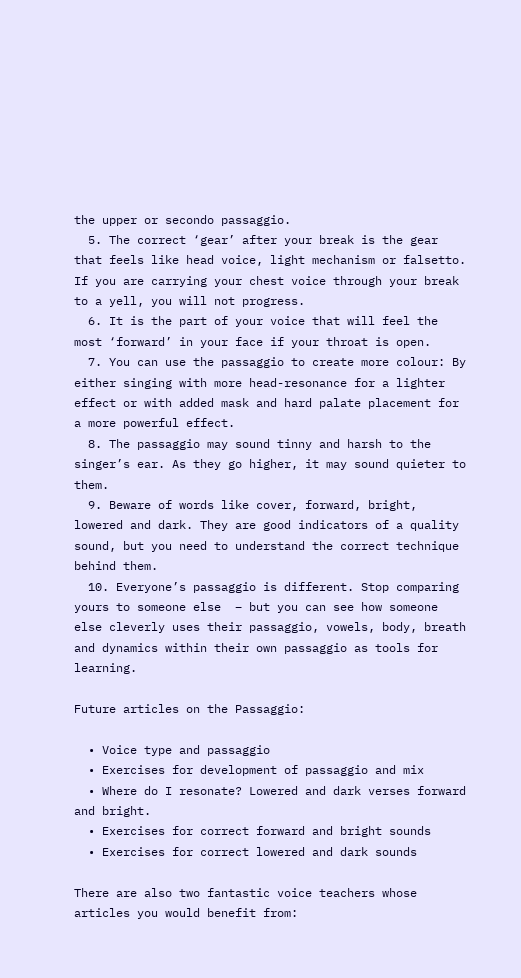the upper or secondo passaggio.
  5. The correct ‘gear’ after your break is the gear that feels like head voice, light mechanism or falsetto. If you are carrying your chest voice through your break to a yell, you will not progress.
  6. It is the part of your voice that will feel the most ‘forward’ in your face if your throat is open.
  7. You can use the passaggio to create more colour: By either singing with more head-resonance for a lighter effect or with added mask and hard palate placement for a more powerful effect.
  8. The passaggio may sound tinny and harsh to the singer’s ear. As they go higher, it may sound quieter to them.
  9. Beware of words like cover, forward, bright, lowered and dark. They are good indicators of a quality sound, but you need to understand the correct technique behind them.
  10. Everyone’s passaggio is different. Stop comparing yours to someone else  – but you can see how someone else cleverly uses their passaggio, vowels, body, breath and dynamics within their own passaggio as tools for learning.

Future articles on the Passaggio:

  • Voice type and passaggio
  • Exercises for development of passaggio and mix
  • Where do I resonate? Lowered and dark verses forward and bright.
  • Exercises for correct forward and bright sounds
  • Exercises for correct lowered and dark sounds

There are also two fantastic voice teachers whose articles you would benefit from: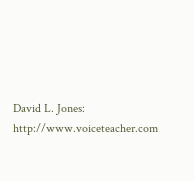David L. Jones: http://www.voiceteacher.com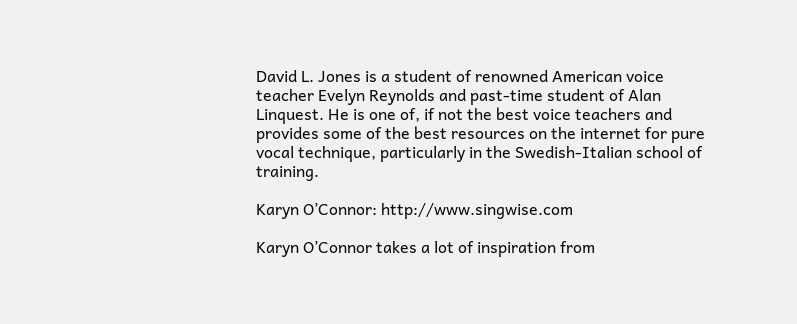David L. Jones is a student of renowned American voice teacher Evelyn Reynolds and past-time student of Alan Linquest. He is one of, if not the best voice teachers and provides some of the best resources on the internet for pure vocal technique, particularly in the Swedish-Italian school of training.

Karyn O’Connor: http://www.singwise.com

Karyn O’Connor takes a lot of inspiration from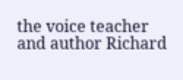the voice teacher and author Richard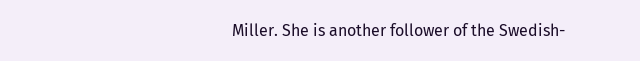Miller. She is another follower of the Swedish-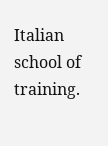Italian school of training.